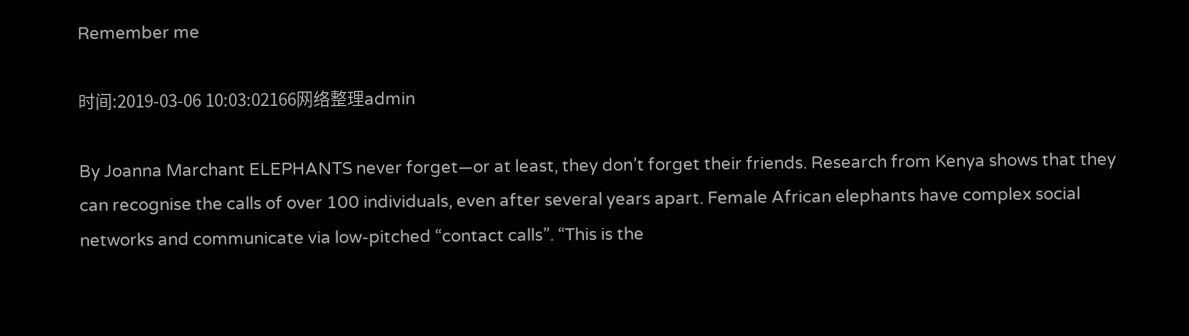Remember me

时间:2019-03-06 10:03:02166网络整理admin

By Joanna Marchant ELEPHANTS never forget—or at least, they don’t forget their friends. Research from Kenya shows that they can recognise the calls of over 100 individuals, even after several years apart. Female African elephants have complex social networks and communicate via low-pitched “contact calls”. “This is the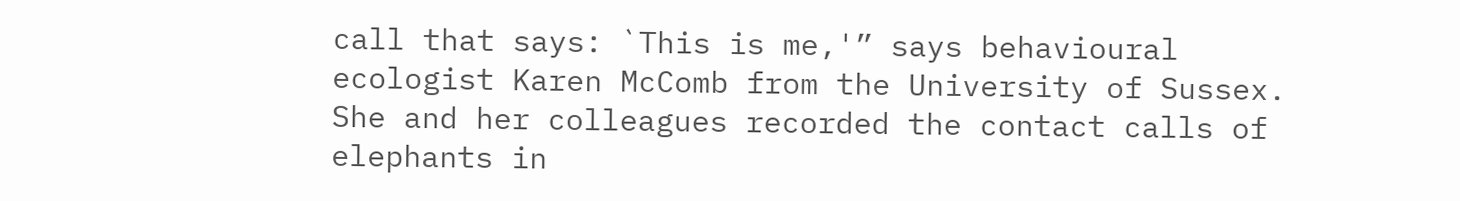call that says: `This is me,'” says behavioural ecologist Karen McComb from the University of Sussex. She and her colleagues recorded the contact calls of elephants in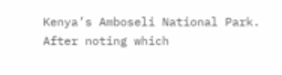Kenya’s Amboseli National Park. After noting which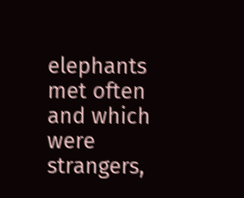elephants met often and which were strangers,